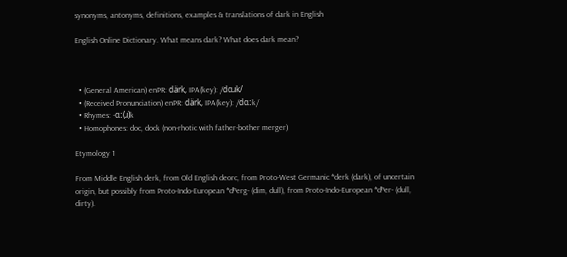synonyms, antonyms, definitions, examples & translations of dark in English

English Online Dictionary. What means dark? What does dark mean?



  • (General American) enPR: därk, IPA(key): /dɑɹk/
  • (Received Pronunciation) enPR: därk, IPA(key): /dɑːk/
  • Rhymes: -ɑː(ɹ)k
  • Homophones: doc, dock (non-rhotic with father-bother merger)

Etymology 1

From Middle English derk, from Old English deorc, from Proto-West Germanic *derk (dark), of uncertain origin, but possibly from Proto-Indo-European *dʰerg- (dim, dull), from Proto-Indo-European *dʰer- (dull, dirty).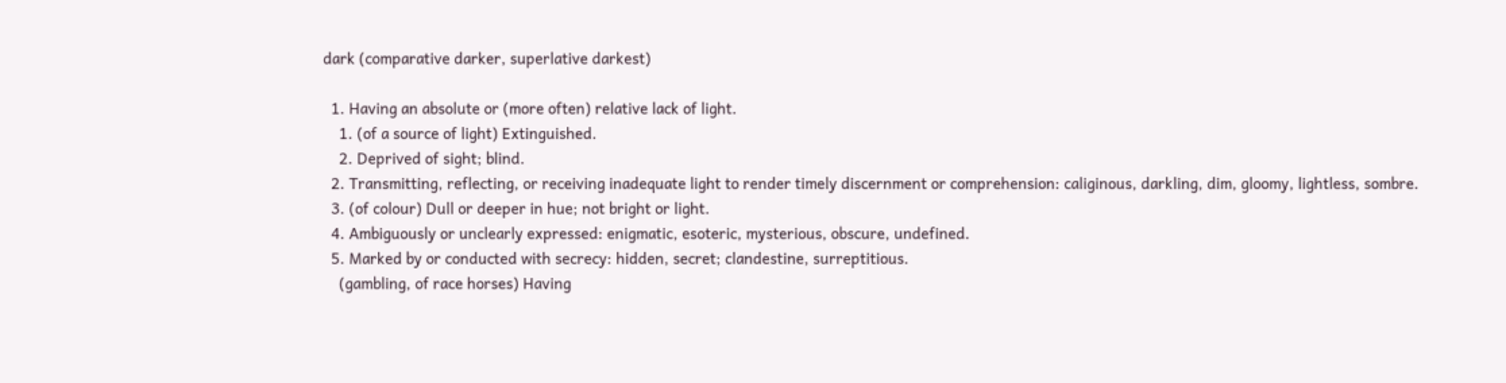dark (comparative darker, superlative darkest)

  1. Having an absolute or (more often) relative lack of light.
    1. (of a source of light) Extinguished.
    2. Deprived of sight; blind.
  2. Transmitting, reflecting, or receiving inadequate light to render timely discernment or comprehension: caliginous, darkling, dim, gloomy, lightless, sombre.
  3. (of colour) Dull or deeper in hue; not bright or light.
  4. Ambiguously or unclearly expressed: enigmatic, esoteric, mysterious, obscure, undefined.
  5. Marked by or conducted with secrecy: hidden, secret; clandestine, surreptitious.
    (gambling, of race horses) Having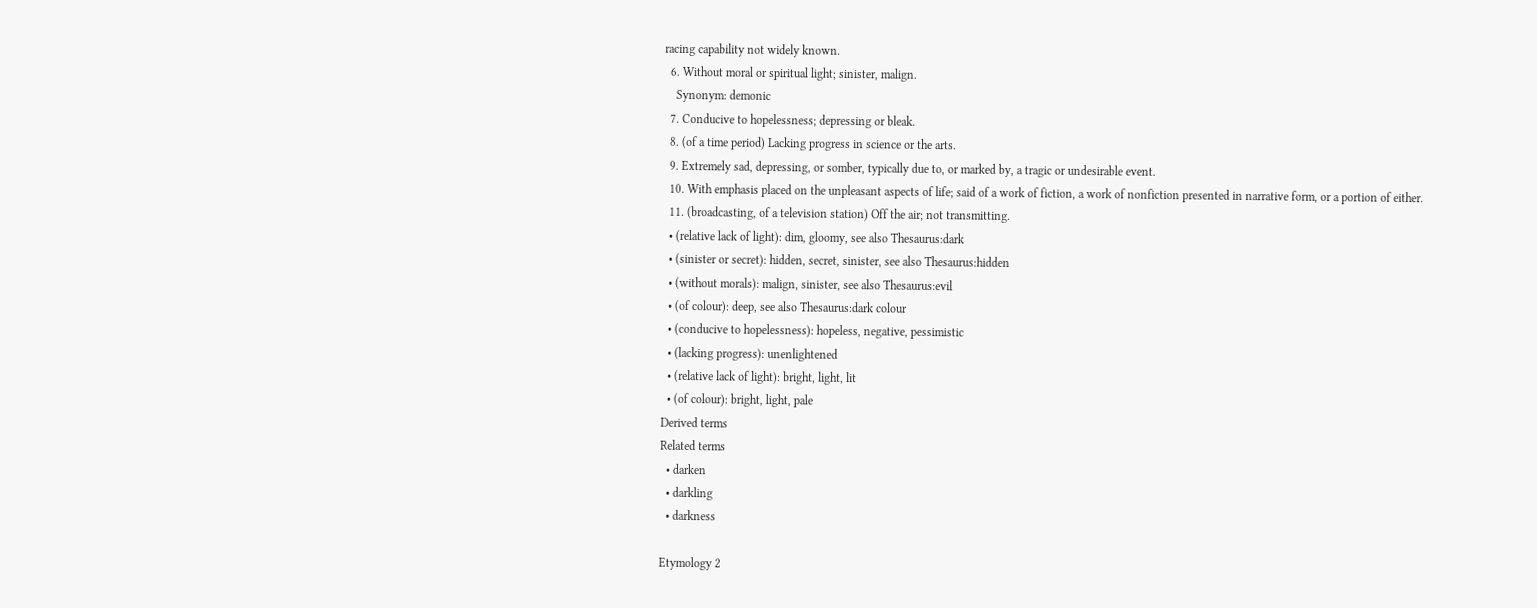racing capability not widely known.
  6. Without moral or spiritual light; sinister, malign.
    Synonym: demonic
  7. Conducive to hopelessness; depressing or bleak.
  8. (of a time period) Lacking progress in science or the arts.
  9. Extremely sad, depressing, or somber, typically due to, or marked by, a tragic or undesirable event.
  10. With emphasis placed on the unpleasant aspects of life; said of a work of fiction, a work of nonfiction presented in narrative form, or a portion of either.
  11. (broadcasting, of a television station) Off the air; not transmitting.
  • (relative lack of light): dim, gloomy, see also Thesaurus:dark
  • (sinister or secret): hidden, secret, sinister, see also Thesaurus:hidden
  • (without morals): malign, sinister, see also Thesaurus:evil
  • (of colour): deep, see also Thesaurus:dark colour
  • (conducive to hopelessness): hopeless, negative, pessimistic
  • (lacking progress): unenlightened
  • (relative lack of light): bright, light, lit
  • (of colour): bright, light, pale
Derived terms
Related terms
  • darken
  • darkling
  • darkness

Etymology 2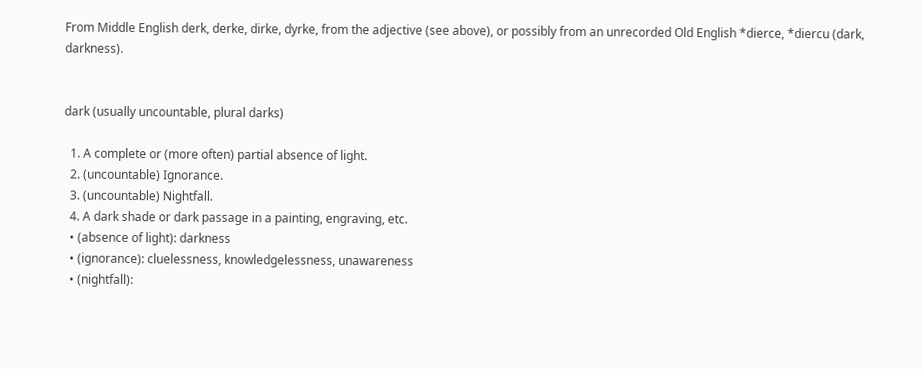From Middle English derk, derke, dirke, dyrke, from the adjective (see above), or possibly from an unrecorded Old English *dierce, *diercu (dark, darkness).


dark (usually uncountable, plural darks)

  1. A complete or (more often) partial absence of light.
  2. (uncountable) Ignorance.
  3. (uncountable) Nightfall.
  4. A dark shade or dark passage in a painting, engraving, etc.
  • (absence of light): darkness
  • (ignorance): cluelessness, knowledgelessness, unawareness
  • (nightfall):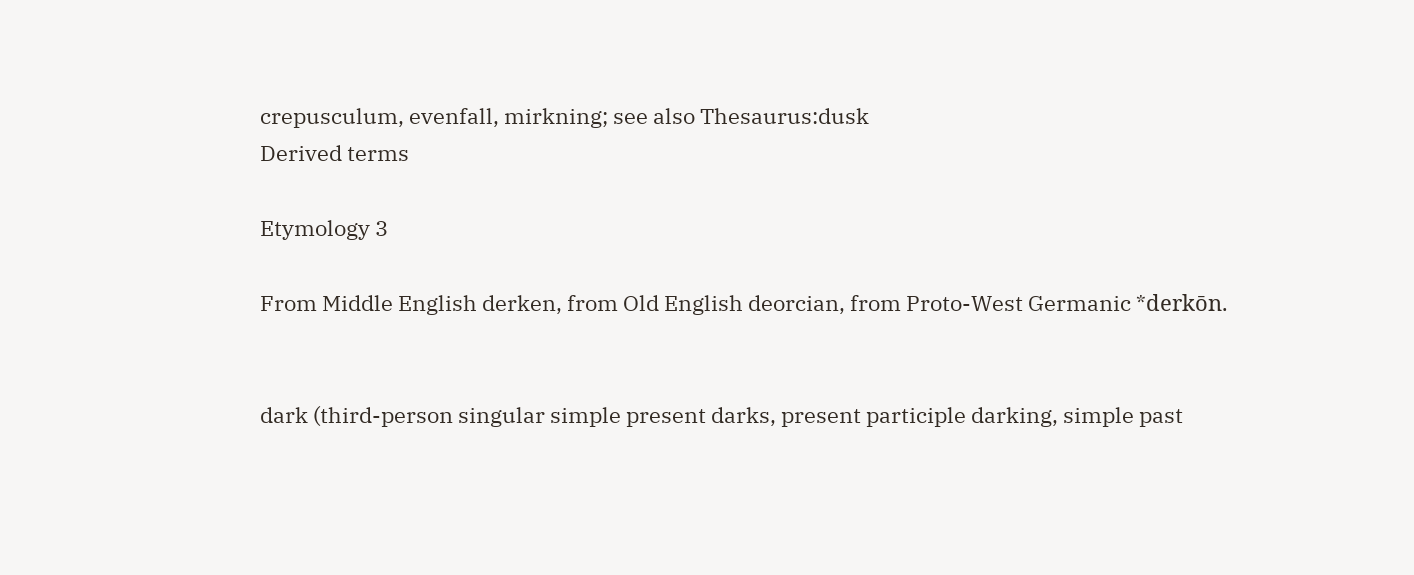crepusculum, evenfall, mirkning; see also Thesaurus:dusk
Derived terms

Etymology 3

From Middle English derken, from Old English deorcian, from Proto-West Germanic *derkōn.


dark (third-person singular simple present darks, present participle darking, simple past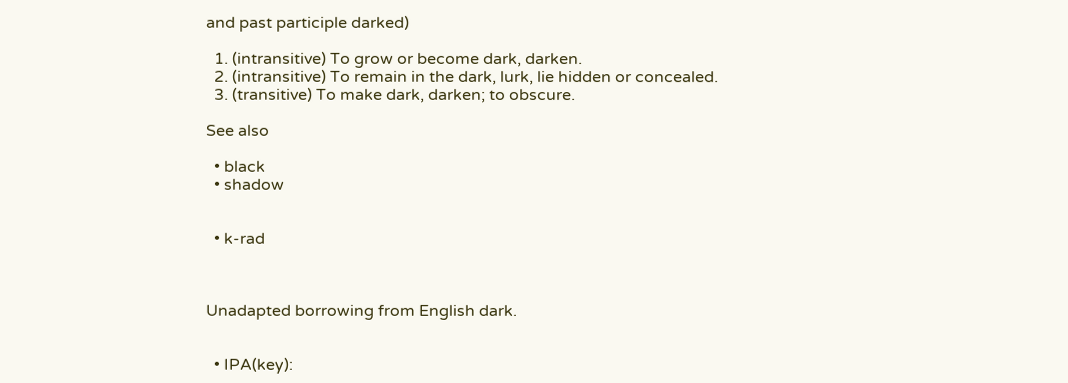and past participle darked)

  1. (intransitive) To grow or become dark, darken.
  2. (intransitive) To remain in the dark, lurk, lie hidden or concealed.
  3. (transitive) To make dark, darken; to obscure.

See also

  • black
  • shadow


  • k-rad



Unadapted borrowing from English dark.


  • IPA(key):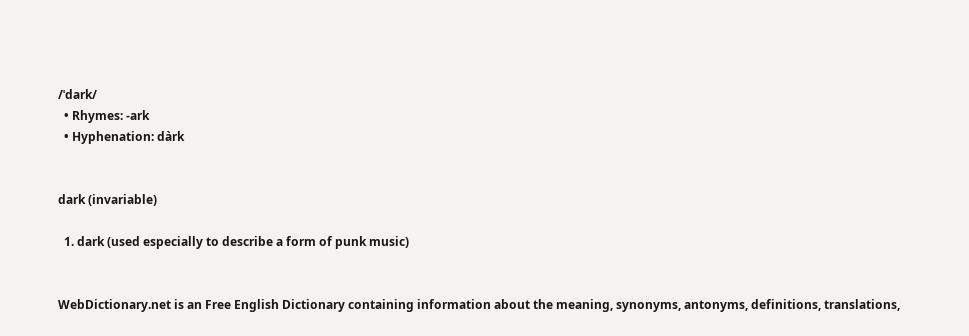/ˈdark/
  • Rhymes: -ark
  • Hyphenation: dàrk


dark (invariable)

  1. dark (used especially to describe a form of punk music)


WebDictionary.net is an Free English Dictionary containing information about the meaning, synonyms, antonyms, definitions, translations,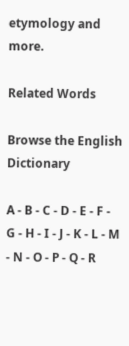etymology and more.

Related Words

Browse the English Dictionary

A - B - C - D - E - F - G - H - I - J - K - L - M - N - O - P - Q - R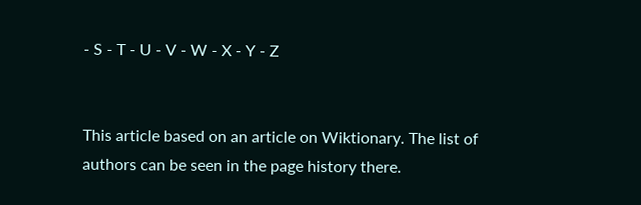- S - T - U - V - W - X - Y - Z


This article based on an article on Wiktionary. The list of authors can be seen in the page history there.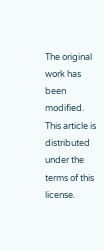The original work has been modified. This article is distributed under the terms of this license.